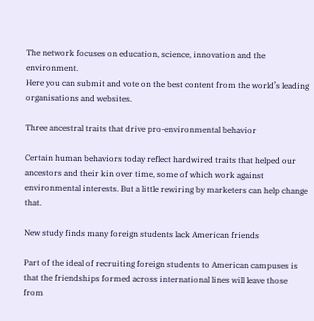The network focuses on education, science, innovation and the environment.
Here you can submit and vote on the best content from the world’s leading organisations and websites.

Three ancestral traits that drive pro-environmental behavior

Certain human behaviors today reflect hardwired traits that helped our ancestors and their kin over time, some of which work against environmental interests. But a little rewiring by marketers can help change that.

New study finds many foreign students lack American friends

Part of the ideal of recruiting foreign students to American campuses is that the friendships formed across international lines will leave those from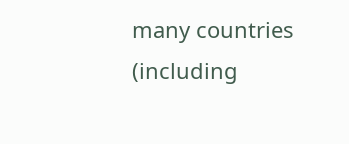many countries (including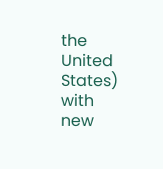the United States) with new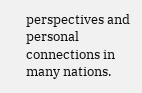perspectives and personal connections in many nations.